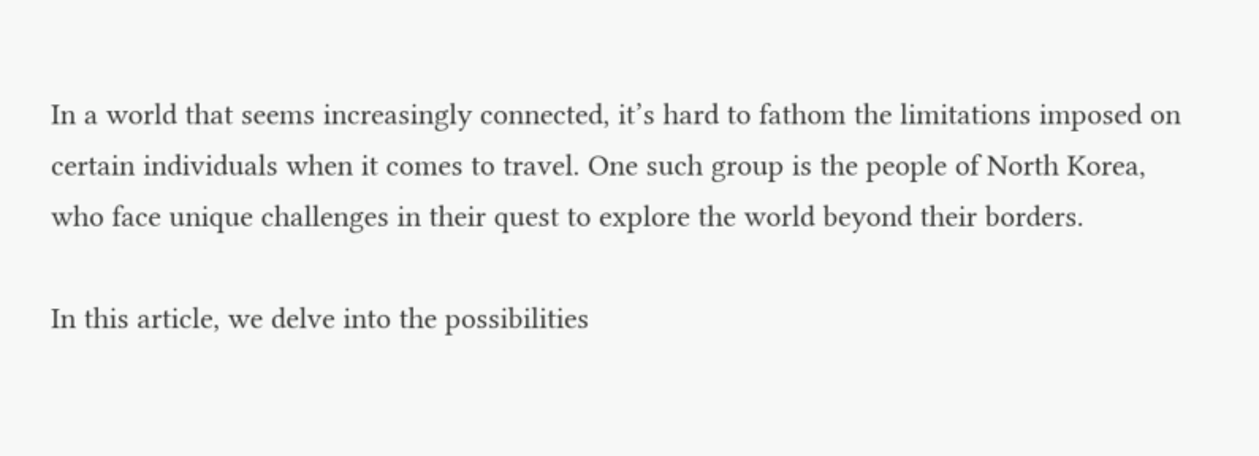In a world that seems increasingly connected, it’s hard to fathom the limitations imposed on certain individuals when it comes to travel. One such group is the people of North Korea, who face unique challenges in their quest to explore the world beyond their borders.

In this article, we delve into the possibilities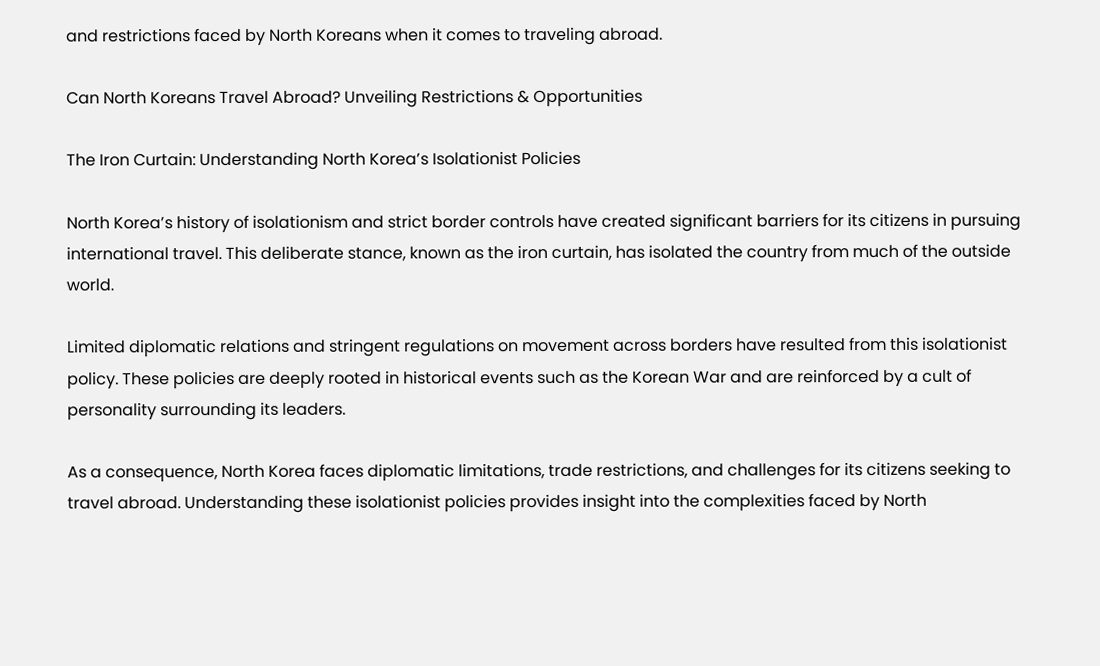and restrictions faced by North Koreans when it comes to traveling abroad.

Can North Koreans Travel Abroad? Unveiling Restrictions & Opportunities

The Iron Curtain: Understanding North Korea’s Isolationist Policies

North Korea’s history of isolationism and strict border controls have created significant barriers for its citizens in pursuing international travel. This deliberate stance, known as the iron curtain, has isolated the country from much of the outside world.

Limited diplomatic relations and stringent regulations on movement across borders have resulted from this isolationist policy. These policies are deeply rooted in historical events such as the Korean War and are reinforced by a cult of personality surrounding its leaders.

As a consequence, North Korea faces diplomatic limitations, trade restrictions, and challenges for its citizens seeking to travel abroad. Understanding these isolationist policies provides insight into the complexities faced by North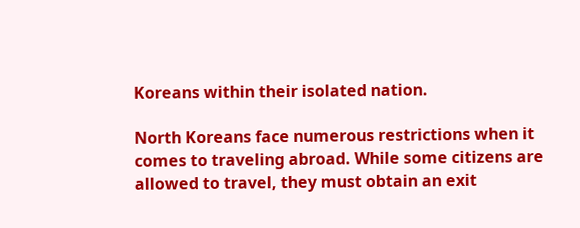Koreans within their isolated nation.

North Koreans face numerous restrictions when it comes to traveling abroad. While some citizens are allowed to travel, they must obtain an exit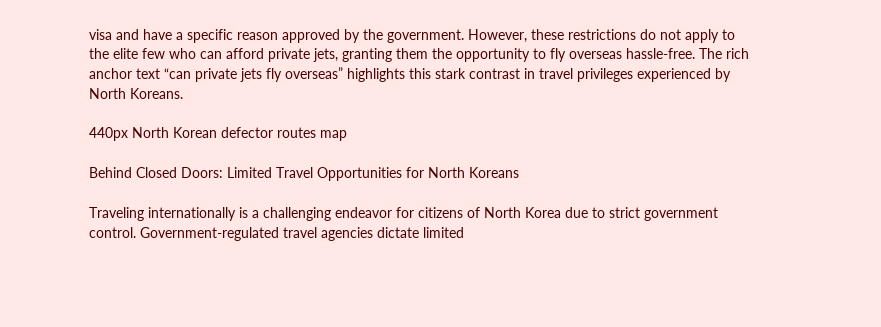visa and have a specific reason approved by the government. However, these restrictions do not apply to the elite few who can afford private jets, granting them the opportunity to fly overseas hassle-free. The rich anchor text “can private jets fly overseas” highlights this stark contrast in travel privileges experienced by North Koreans.

440px North Korean defector routes map

Behind Closed Doors: Limited Travel Opportunities for North Koreans

Traveling internationally is a challenging endeavor for citizens of North Korea due to strict government control. Government-regulated travel agencies dictate limited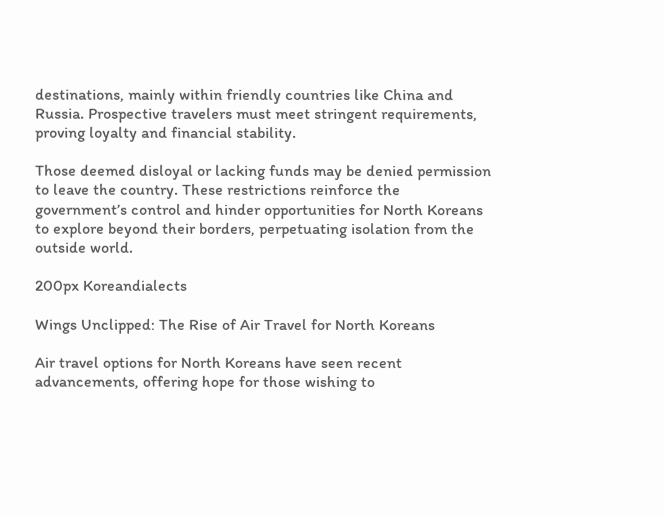destinations, mainly within friendly countries like China and Russia. Prospective travelers must meet stringent requirements, proving loyalty and financial stability.

Those deemed disloyal or lacking funds may be denied permission to leave the country. These restrictions reinforce the government’s control and hinder opportunities for North Koreans to explore beyond their borders, perpetuating isolation from the outside world.

200px Koreandialects

Wings Unclipped: The Rise of Air Travel for North Koreans

Air travel options for North Koreans have seen recent advancements, offering hope for those wishing to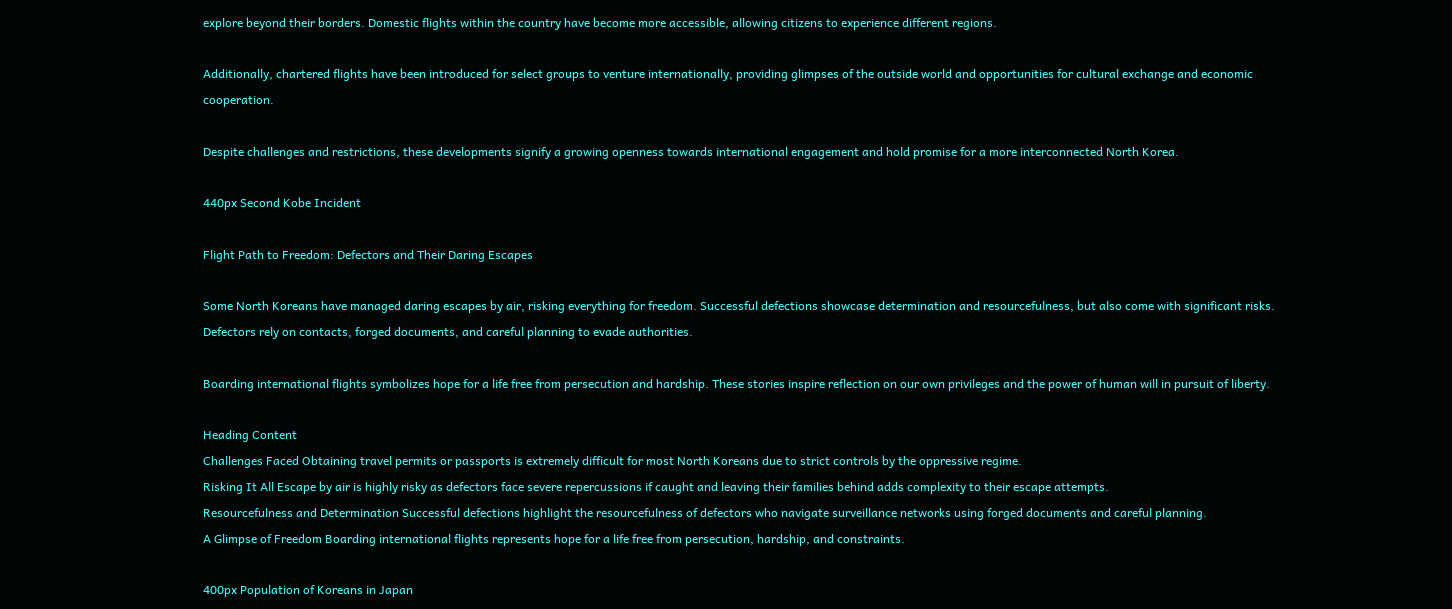explore beyond their borders. Domestic flights within the country have become more accessible, allowing citizens to experience different regions.

Additionally, chartered flights have been introduced for select groups to venture internationally, providing glimpses of the outside world and opportunities for cultural exchange and economic cooperation.

Despite challenges and restrictions, these developments signify a growing openness towards international engagement and hold promise for a more interconnected North Korea.

440px Second Kobe Incident

Flight Path to Freedom: Defectors and Their Daring Escapes

Some North Koreans have managed daring escapes by air, risking everything for freedom. Successful defections showcase determination and resourcefulness, but also come with significant risks. Defectors rely on contacts, forged documents, and careful planning to evade authorities.

Boarding international flights symbolizes hope for a life free from persecution and hardship. These stories inspire reflection on our own privileges and the power of human will in pursuit of liberty.

Heading Content
Challenges Faced Obtaining travel permits or passports is extremely difficult for most North Koreans due to strict controls by the oppressive regime.
Risking It All Escape by air is highly risky as defectors face severe repercussions if caught and leaving their families behind adds complexity to their escape attempts.
Resourcefulness and Determination Successful defections highlight the resourcefulness of defectors who navigate surveillance networks using forged documents and careful planning.
A Glimpse of Freedom Boarding international flights represents hope for a life free from persecution, hardship, and constraints.

400px Population of Koreans in Japan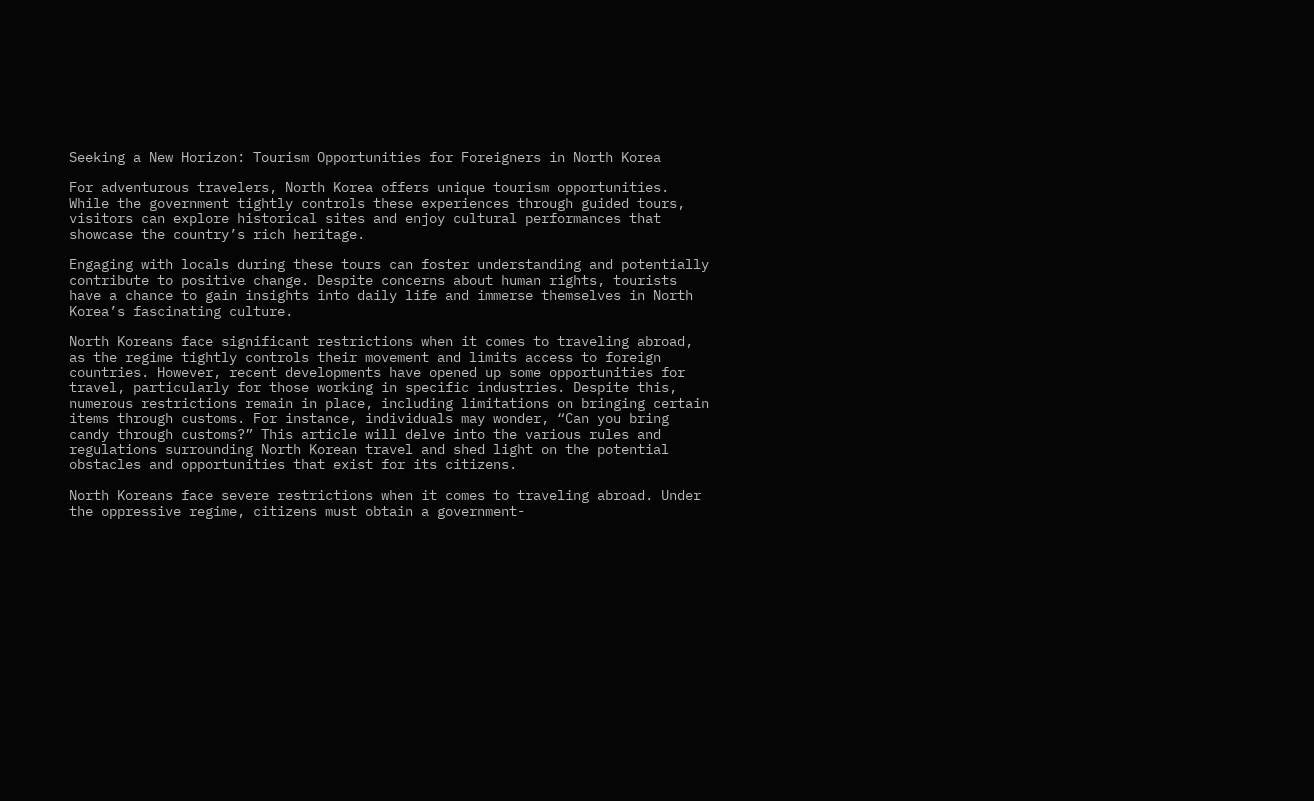Seeking a New Horizon: Tourism Opportunities for Foreigners in North Korea

For adventurous travelers, North Korea offers unique tourism opportunities. While the government tightly controls these experiences through guided tours, visitors can explore historical sites and enjoy cultural performances that showcase the country’s rich heritage.

Engaging with locals during these tours can foster understanding and potentially contribute to positive change. Despite concerns about human rights, tourists have a chance to gain insights into daily life and immerse themselves in North Korea’s fascinating culture.

North Koreans face significant restrictions when it comes to traveling abroad, as the regime tightly controls their movement and limits access to foreign countries. However, recent developments have opened up some opportunities for travel, particularly for those working in specific industries. Despite this, numerous restrictions remain in place, including limitations on bringing certain items through customs. For instance, individuals may wonder, “Can you bring candy through customs?” This article will delve into the various rules and regulations surrounding North Korean travel and shed light on the potential obstacles and opportunities that exist for its citizens.

North Koreans face severe restrictions when it comes to traveling abroad. Under the oppressive regime, citizens must obtain a government-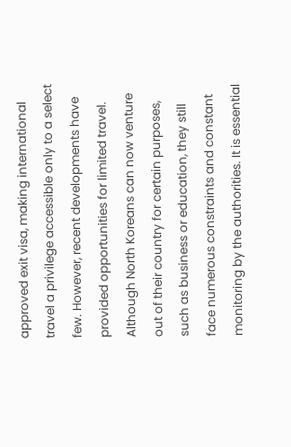approved exit visa, making international travel a privilege accessible only to a select few. However, recent developments have provided opportunities for limited travel. Although North Koreans can now venture out of their country for certain purposes, such as business or education, they still face numerous constraints and constant monitoring by the authorities. It is essential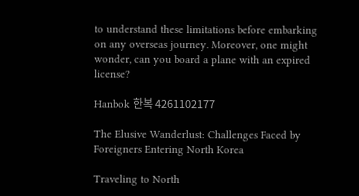to understand these limitations before embarking on any overseas journey. Moreover, one might wonder, can you board a plane with an expired license?

Hanbok 한복 4261102177

The Elusive Wanderlust: Challenges Faced by Foreigners Entering North Korea

Traveling to North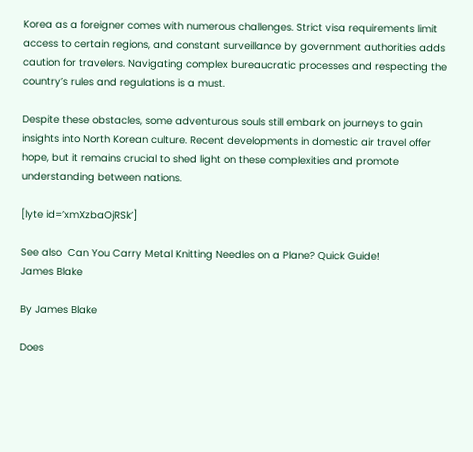Korea as a foreigner comes with numerous challenges. Strict visa requirements limit access to certain regions, and constant surveillance by government authorities adds caution for travelers. Navigating complex bureaucratic processes and respecting the country’s rules and regulations is a must.

Despite these obstacles, some adventurous souls still embark on journeys to gain insights into North Korean culture. Recent developments in domestic air travel offer hope, but it remains crucial to shed light on these complexities and promote understanding between nations.

[lyte id=’xmXzbaOjRSk’]

See also  Can You Carry Metal Knitting Needles on a Plane? Quick Guide!
James Blake

By James Blake

Does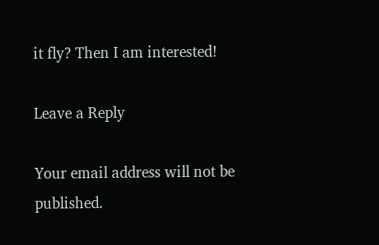it fly? Then I am interested!

Leave a Reply

Your email address will not be published.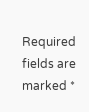Required fields are marked *